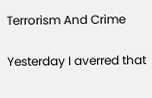Terrorism And Crime

Yesterday I averred that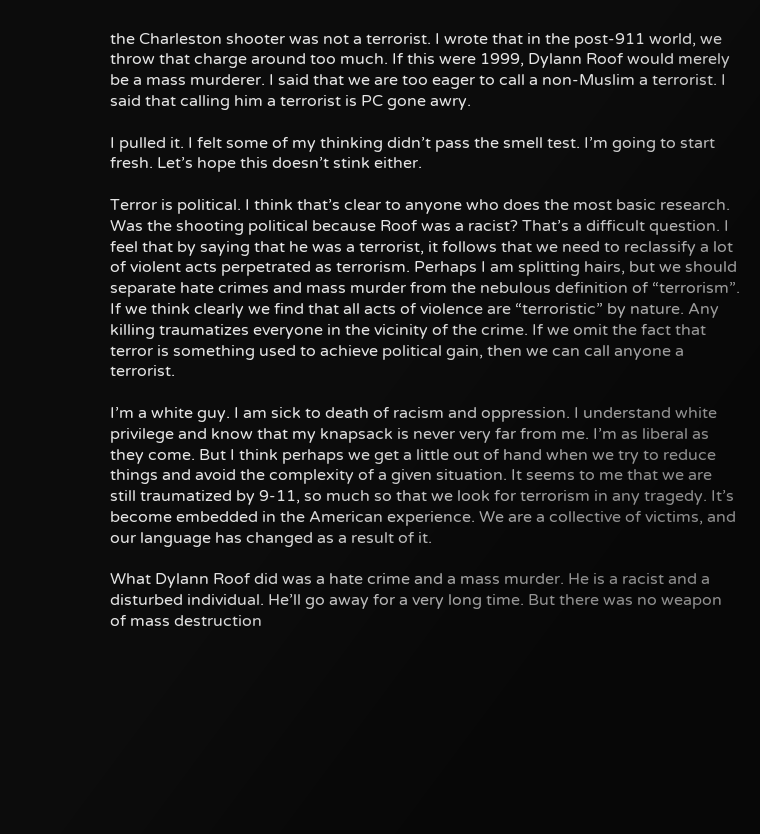the Charleston shooter was not a terrorist. I wrote that in the post-911 world, we throw that charge around too much. If this were 1999, Dylann Roof would merely be a mass murderer. I said that we are too eager to call a non-Muslim a terrorist. I said that calling him a terrorist is PC gone awry.

I pulled it. I felt some of my thinking didn’t pass the smell test. I’m going to start fresh. Let’s hope this doesn’t stink either.

Terror is political. I think that’s clear to anyone who does the most basic research. Was the shooting political because Roof was a racist? That’s a difficult question. I feel that by saying that he was a terrorist, it follows that we need to reclassify a lot of violent acts perpetrated as terrorism. Perhaps I am splitting hairs, but we should separate hate crimes and mass murder from the nebulous definition of “terrorism”. If we think clearly we find that all acts of violence are “terroristic” by nature. Any killing traumatizes everyone in the vicinity of the crime. If we omit the fact that terror is something used to achieve political gain, then we can call anyone a terrorist.

I’m a white guy. I am sick to death of racism and oppression. I understand white privilege and know that my knapsack is never very far from me. I’m as liberal as they come. But I think perhaps we get a little out of hand when we try to reduce things and avoid the complexity of a given situation. It seems to me that we are still traumatized by 9-11, so much so that we look for terrorism in any tragedy. It’s become embedded in the American experience. We are a collective of victims, and our language has changed as a result of it.

What Dylann Roof did was a hate crime and a mass murder. He is a racist and a disturbed individual. He’ll go away for a very long time. But there was no weapon of mass destruction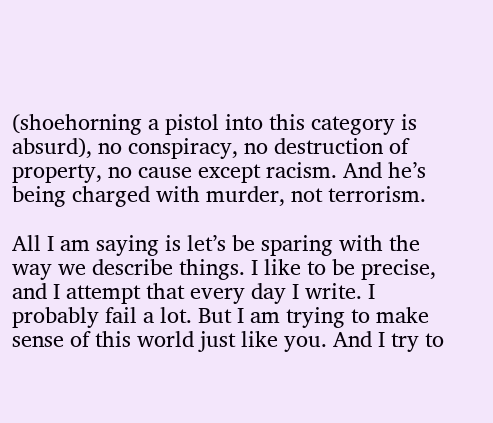(shoehorning a pistol into this category is absurd), no conspiracy, no destruction of property, no cause except racism. And he’s being charged with murder, not terrorism.

All I am saying is let’s be sparing with the way we describe things. I like to be precise, and I attempt that every day I write. I probably fail a lot. But I am trying to make sense of this world just like you. And I try to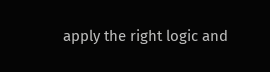apply the right logic and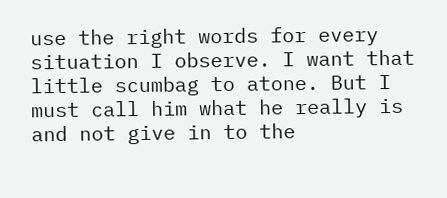use the right words for every situation I observe. I want that little scumbag to atone. But I must call him what he really is and not give in to the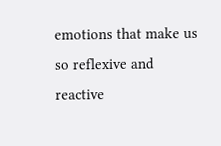emotions that make us so reflexive and reactive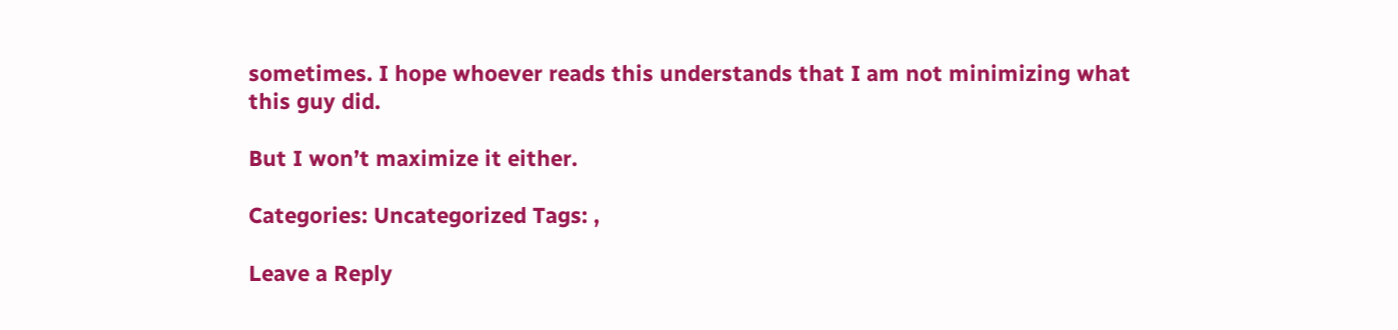sometimes. I hope whoever reads this understands that I am not minimizing what this guy did.

But I won’t maximize it either.

Categories: Uncategorized Tags: ,

Leave a Reply